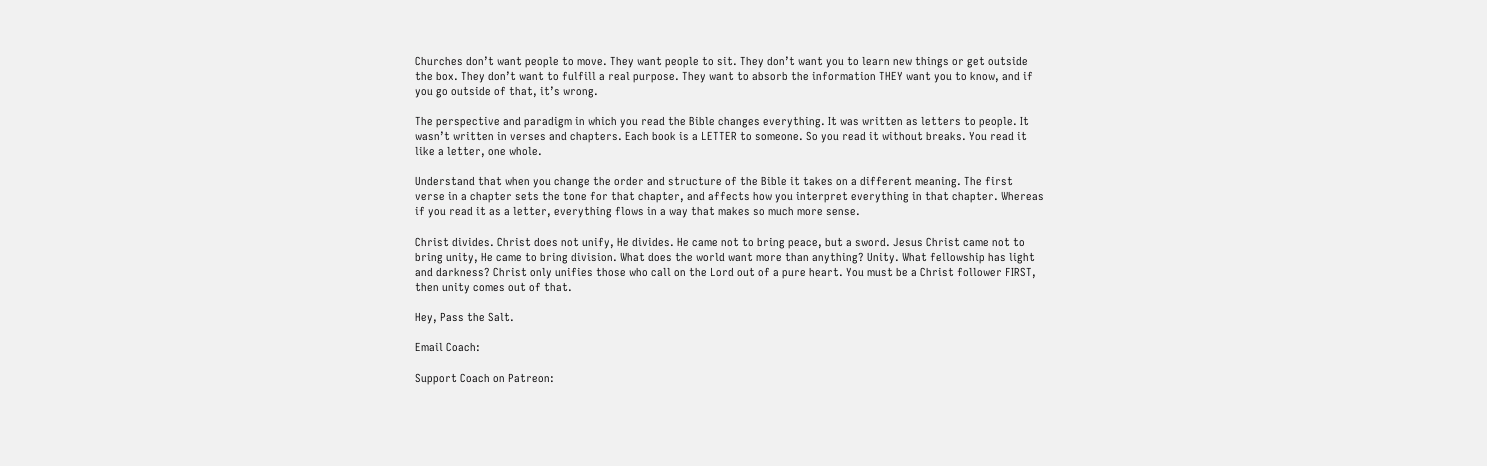Churches don’t want people to move. They want people to sit. They don’t want you to learn new things or get outside the box. They don’t want to fulfill a real purpose. They want to absorb the information THEY want you to know, and if you go outside of that, it’s wrong.

The perspective and paradigm in which you read the Bible changes everything. It was written as letters to people. It wasn’t written in verses and chapters. Each book is a LETTER to someone. So you read it without breaks. You read it like a letter, one whole.

Understand that when you change the order and structure of the Bible it takes on a different meaning. The first verse in a chapter sets the tone for that chapter, and affects how you interpret everything in that chapter. Whereas if you read it as a letter, everything flows in a way that makes so much more sense.

Christ divides. Christ does not unify, He divides. He came not to bring peace, but a sword. Jesus Christ came not to bring unity, He came to bring division. What does the world want more than anything? Unity. What fellowship has light and darkness? Christ only unifies those who call on the Lord out of a pure heart. You must be a Christ follower FIRST, then unity comes out of that.

Hey, Pass the Salt.

Email Coach:

Support Coach on Patreon: